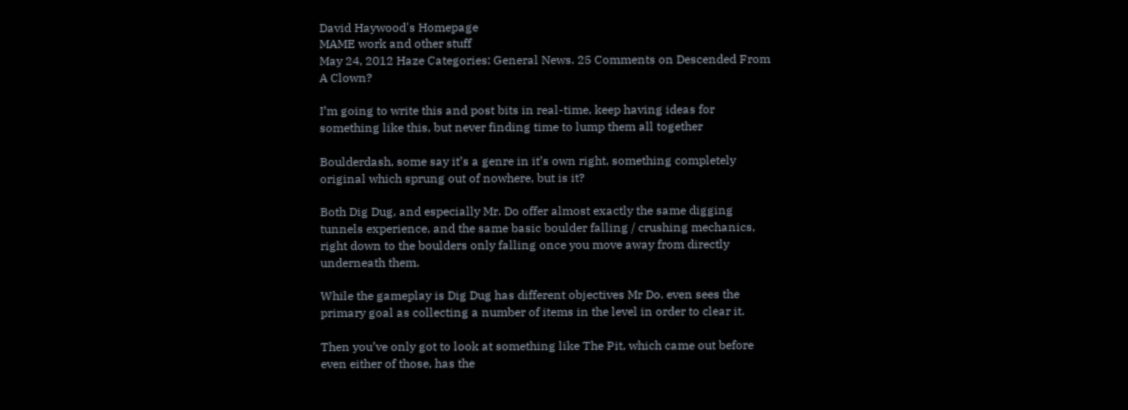David Haywood's Homepage
MAME work and other stuff
May 24, 2012 Haze Categories: General News. 25 Comments on Descended From A Clown?

I’m going to write this and post bits in real-time, keep having ideas for something like this, but never finding time to lump them all together

Boulderdash, some say it’s a genre in it’s own right, something completely original which sprung out of nowhere, but is it?

Both Dig Dug, and especially Mr. Do offer almost exactly the same digging tunnels experience, and the same basic boulder falling / crushing mechanics, right down to the boulders only falling once you move away from directly underneath them.

While the gameplay is Dig Dug has different objectives Mr Do. even sees the primary goal as collecting a number of items in the level in order to clear it.

Then you’ve only got to look at something like The Pit, which came out before even either of those, has the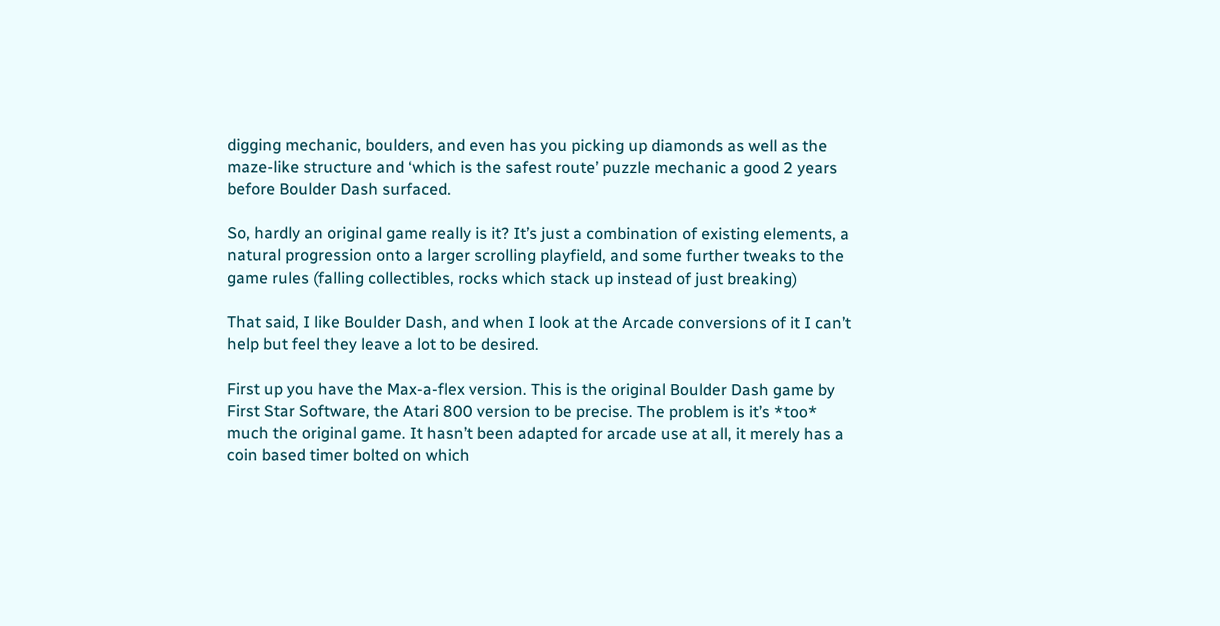digging mechanic, boulders, and even has you picking up diamonds as well as the maze-like structure and ‘which is the safest route’ puzzle mechanic a good 2 years before Boulder Dash surfaced.

So, hardly an original game really is it? It’s just a combination of existing elements, a natural progression onto a larger scrolling playfield, and some further tweaks to the game rules (falling collectibles, rocks which stack up instead of just breaking)

That said, I like Boulder Dash, and when I look at the Arcade conversions of it I can’t help but feel they leave a lot to be desired.

First up you have the Max-a-flex version. This is the original Boulder Dash game by First Star Software, the Atari 800 version to be precise. The problem is it’s *too* much the original game. It hasn’t been adapted for arcade use at all, it merely has a coin based timer bolted on which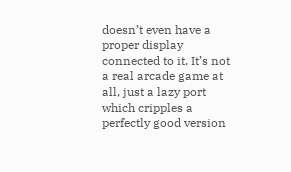doesn’t even have a proper display connected to it. It’s not a real arcade game at all, just a lazy port which cripples a perfectly good version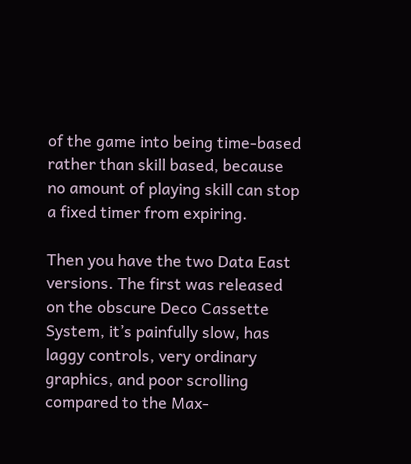of the game into being time-based rather than skill based, because no amount of playing skill can stop a fixed timer from expiring.

Then you have the two Data East versions. The first was released on the obscure Deco Cassette System, it’s painfully slow, has laggy controls, very ordinary graphics, and poor scrolling compared to the Max-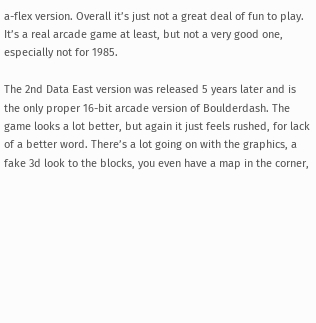a-flex version. Overall it’s just not a great deal of fun to play. It’s a real arcade game at least, but not a very good one, especially not for 1985.

The 2nd Data East version was released 5 years later and is the only proper 16-bit arcade version of Boulderdash. The game looks a lot better, but again it just feels rushed, for lack of a better word. There’s a lot going on with the graphics, a fake 3d look to the blocks, you even have a map in the corner,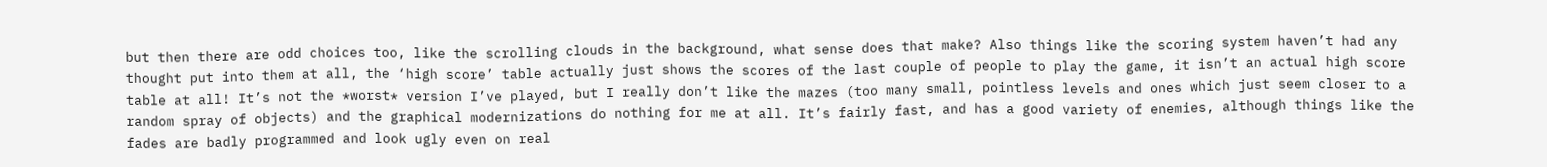but then there are odd choices too, like the scrolling clouds in the background, what sense does that make? Also things like the scoring system haven’t had any thought put into them at all, the ‘high score’ table actually just shows the scores of the last couple of people to play the game, it isn’t an actual high score table at all! It’s not the *worst* version I’ve played, but I really don’t like the mazes (too many small, pointless levels and ones which just seem closer to a random spray of objects) and the graphical modernizations do nothing for me at all. It’s fairly fast, and has a good variety of enemies, although things like the fades are badly programmed and look ugly even on real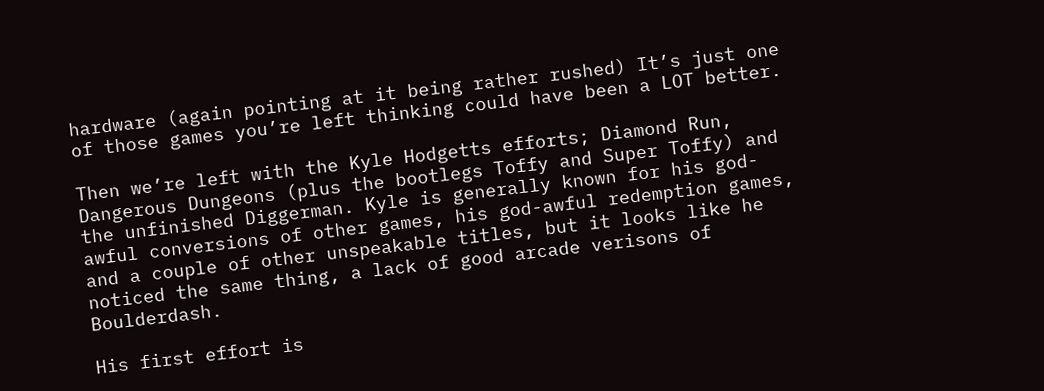hardware (again pointing at it being rather rushed) It’s just one of those games you’re left thinking could have been a LOT better.

Then we’re left with the Kyle Hodgetts efforts; Diamond Run, Dangerous Dungeons (plus the bootlegs Toffy and Super Toffy) and the unfinished Diggerman. Kyle is generally known for his god-awful conversions of other games, his god-awful redemption games, and a couple of other unspeakable titles, but it looks like he noticed the same thing, a lack of good arcade verisons of Boulderdash.

His first effort is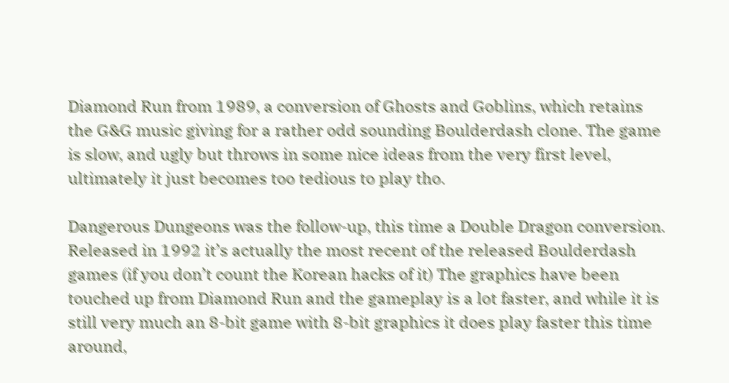Diamond Run from 1989, a conversion of Ghosts and Goblins, which retains the G&G music giving for a rather odd sounding Boulderdash clone. The game is slow, and ugly but throws in some nice ideas from the very first level, ultimately it just becomes too tedious to play tho.

Dangerous Dungeons was the follow-up, this time a Double Dragon conversion. Released in 1992 it’s actually the most recent of the released Boulderdash games (if you don’t count the Korean hacks of it) The graphics have been touched up from Diamond Run and the gameplay is a lot faster, and while it is still very much an 8-bit game with 8-bit graphics it does play faster this time around,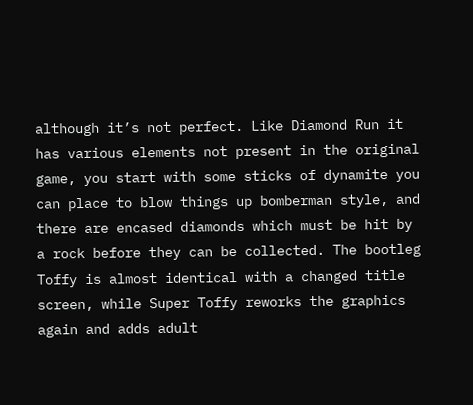although it’s not perfect. Like Diamond Run it has various elements not present in the original game, you start with some sticks of dynamite you can place to blow things up bomberman style, and there are encased diamonds which must be hit by a rock before they can be collected. The bootleg Toffy is almost identical with a changed title screen, while Super Toffy reworks the graphics again and adds adult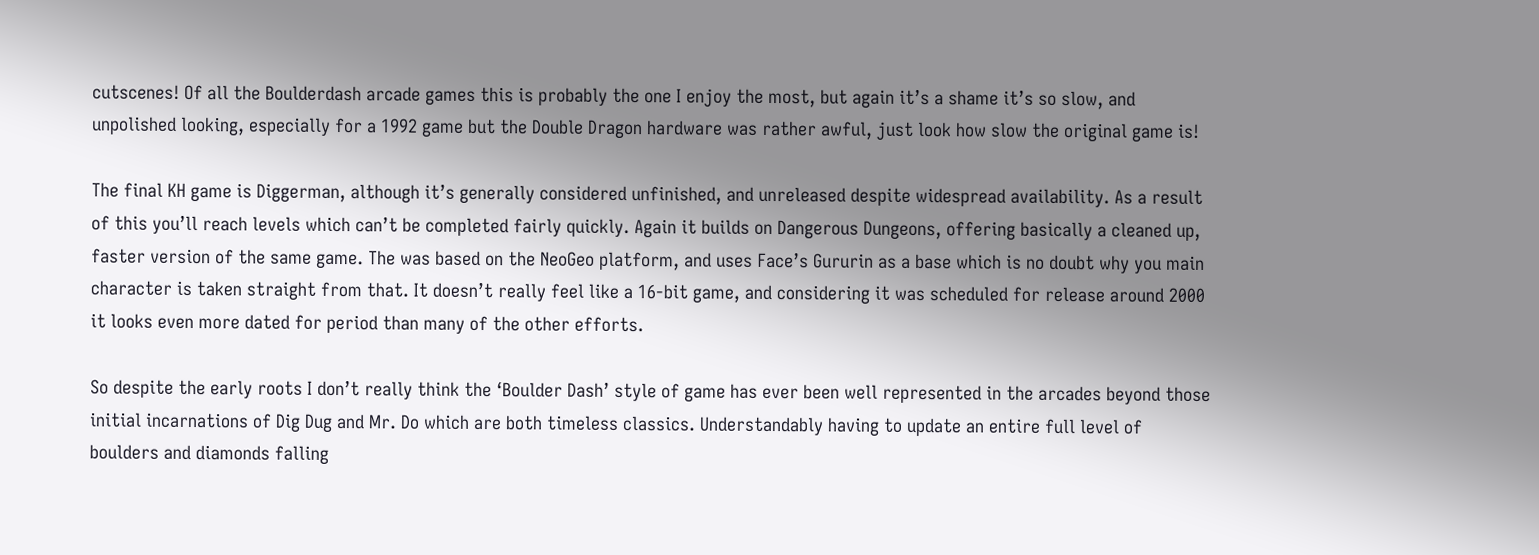cutscenes! Of all the Boulderdash arcade games this is probably the one I enjoy the most, but again it’s a shame it’s so slow, and unpolished looking, especially for a 1992 game but the Double Dragon hardware was rather awful, just look how slow the original game is!

The final KH game is Diggerman, although it’s generally considered unfinished, and unreleased despite widespread availability. As a result of this you’ll reach levels which can’t be completed fairly quickly. Again it builds on Dangerous Dungeons, offering basically a cleaned up, faster version of the same game. The was based on the NeoGeo platform, and uses Face’s Gururin as a base which is no doubt why you main character is taken straight from that. It doesn’t really feel like a 16-bit game, and considering it was scheduled for release around 2000 it looks even more dated for period than many of the other efforts.

So despite the early roots I don’t really think the ‘Boulder Dash’ style of game has ever been well represented in the arcades beyond those initial incarnations of Dig Dug and Mr. Do which are both timeless classics. Understandably having to update an entire full level of boulders and diamonds falling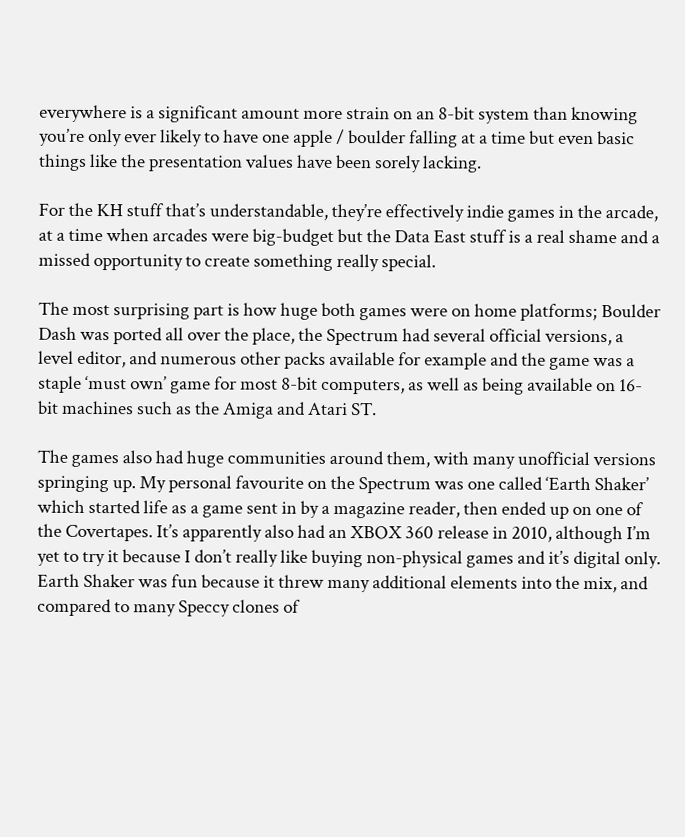everywhere is a significant amount more strain on an 8-bit system than knowing you’re only ever likely to have one apple / boulder falling at a time but even basic things like the presentation values have been sorely lacking.

For the KH stuff that’s understandable, they’re effectively indie games in the arcade, at a time when arcades were big-budget but the Data East stuff is a real shame and a missed opportunity to create something really special.

The most surprising part is how huge both games were on home platforms; Boulder Dash was ported all over the place, the Spectrum had several official versions, a level editor, and numerous other packs available for example and the game was a staple ‘must own’ game for most 8-bit computers, as well as being available on 16-bit machines such as the Amiga and Atari ST.

The games also had huge communities around them, with many unofficial versions springing up. My personal favourite on the Spectrum was one called ‘Earth Shaker’ which started life as a game sent in by a magazine reader, then ended up on one of the Covertapes. It’s apparently also had an XBOX 360 release in 2010, although I’m yet to try it because I don’t really like buying non-physical games and it’s digital only. Earth Shaker was fun because it threw many additional elements into the mix, and compared to many Speccy clones of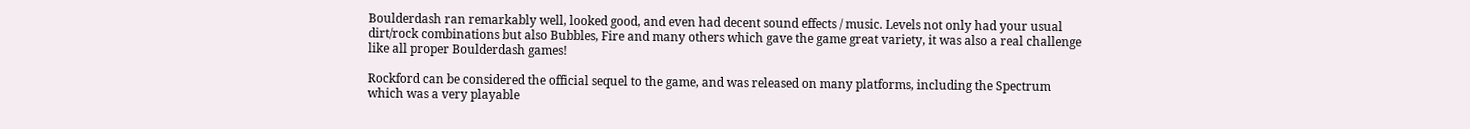Boulderdash ran remarkably well, looked good, and even had decent sound effects / music. Levels not only had your usual dirt/rock combinations but also Bubbles, Fire and many others which gave the game great variety, it was also a real challenge like all proper Boulderdash games!

Rockford can be considered the official sequel to the game, and was released on many platforms, including the Spectrum which was a very playable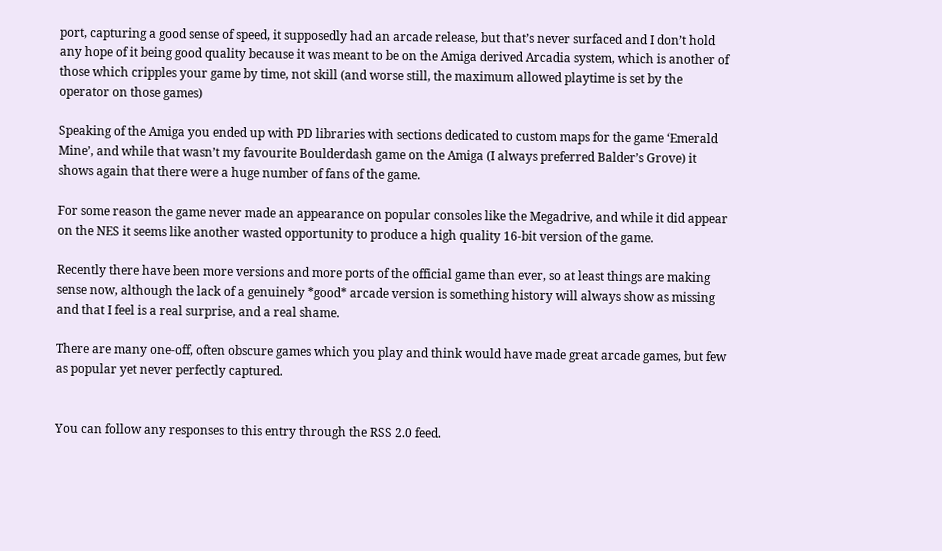port, capturing a good sense of speed, it supposedly had an arcade release, but that’s never surfaced and I don’t hold any hope of it being good quality because it was meant to be on the Amiga derived Arcadia system, which is another of those which cripples your game by time, not skill (and worse still, the maximum allowed playtime is set by the operator on those games)

Speaking of the Amiga you ended up with PD libraries with sections dedicated to custom maps for the game ‘Emerald Mine’, and while that wasn’t my favourite Boulderdash game on the Amiga (I always preferred Balder’s Grove) it shows again that there were a huge number of fans of the game.

For some reason the game never made an appearance on popular consoles like the Megadrive, and while it did appear on the NES it seems like another wasted opportunity to produce a high quality 16-bit version of the game.

Recently there have been more versions and more ports of the official game than ever, so at least things are making sense now, although the lack of a genuinely *good* arcade version is something history will always show as missing and that I feel is a real surprise, and a real shame.

There are many one-off, often obscure games which you play and think would have made great arcade games, but few as popular yet never perfectly captured.


You can follow any responses to this entry through the RSS 2.0 feed.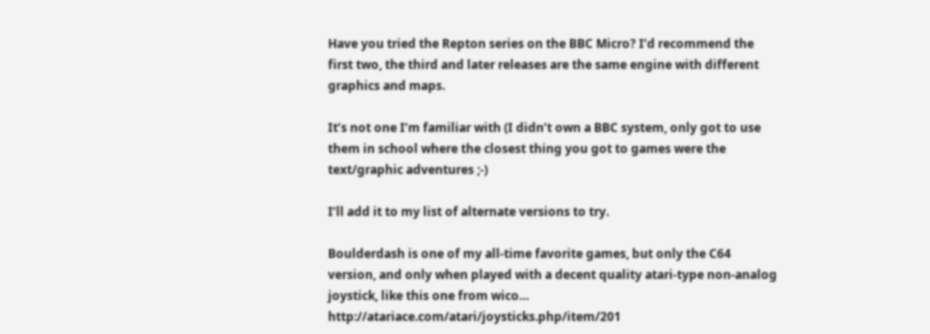Have you tried the Repton series on the BBC Micro? I’d recommend the first two, the third and later releases are the same engine with different graphics and maps.

It’s not one I’m familiar with (I didn’t own a BBC system, only got to use them in school where the closest thing you got to games were the text/graphic adventures ;-)

I’ll add it to my list of alternate versions to try.

Boulderdash is one of my all-time favorite games, but only the C64 version, and only when played with a decent quality atari-type non-analog joystick, like this one from wico… http://atariace.com/atari/joysticks.php/item/201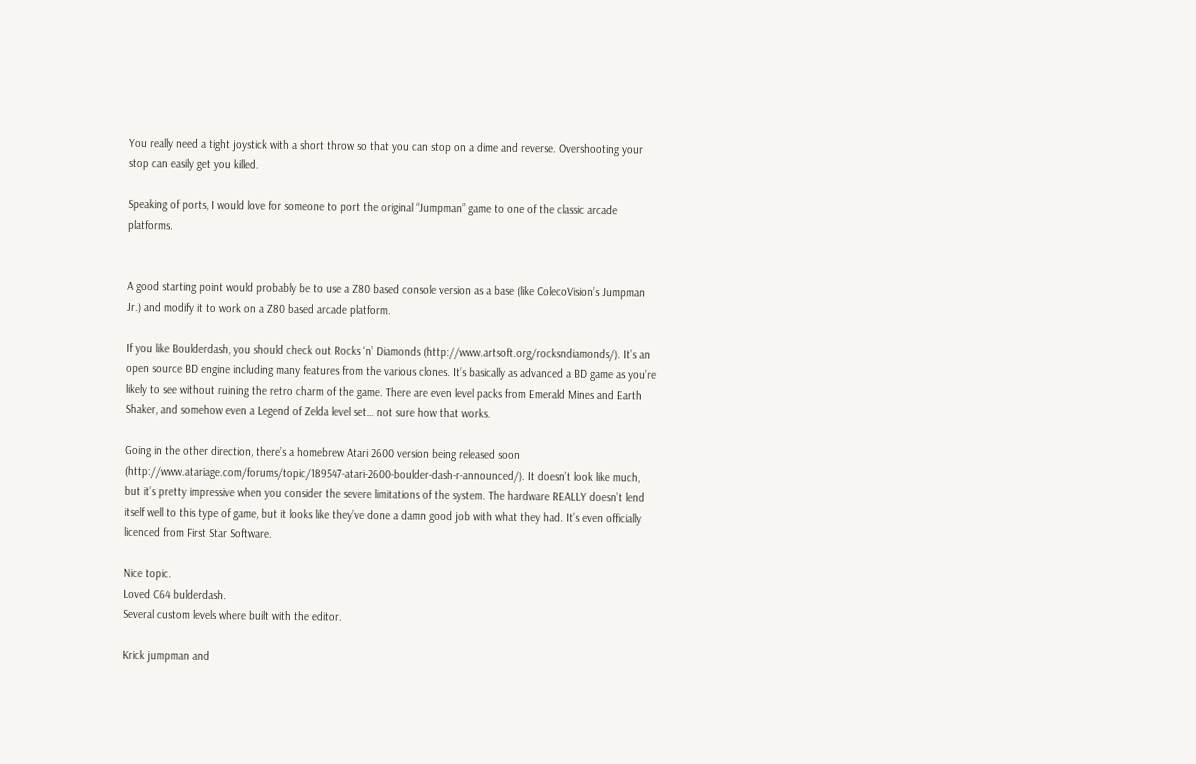You really need a tight joystick with a short throw so that you can stop on a dime and reverse. Overshooting your stop can easily get you killed.

Speaking of ports, I would love for someone to port the original “Jumpman” game to one of the classic arcade platforms.


A good starting point would probably be to use a Z80 based console version as a base (like ColecoVision’s Jumpman Jr.) and modify it to work on a Z80 based arcade platform.

If you like Boulderdash, you should check out Rocks ‘n’ Diamonds (http://www.artsoft.org/rocksndiamonds/). It’s an open source BD engine including many features from the various clones. It’s basically as advanced a BD game as you’re likely to see without ruining the retro charm of the game. There are even level packs from Emerald Mines and Earth Shaker, and somehow even a Legend of Zelda level set… not sure how that works.

Going in the other direction, there’s a homebrew Atari 2600 version being released soon (http://www.atariage.com/forums/topic/189547-atari-2600-boulder-dash-r-announced/). It doesn’t look like much, but it’s pretty impressive when you consider the severe limitations of the system. The hardware REALLY doesn’t lend itself well to this type of game, but it looks like they’ve done a damn good job with what they had. It’s even officially licenced from First Star Software.

Nice topic.
Loved C64 bulderdash.
Several custom levels where built with the editor.

Krick jumpman and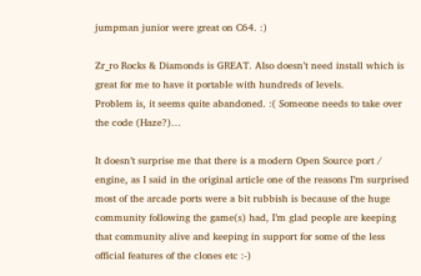jumpman junior were great on C64. :)

Zr_ro Rocks & Diamonds is GREAT. Also doesn’t need install which is great for me to have it portable with hundreds of levels.
Problem is, it seems quite abandoned. :( Someone needs to take over the code (Haze?)…

It doesn’t surprise me that there is a modern Open Source port / engine, as I said in the original article one of the reasons I’m surprised most of the arcade ports were a bit rubbish is because of the huge community following the game(s) had, I’m glad people are keeping that community alive and keeping in support for some of the less official features of the clones etc :-)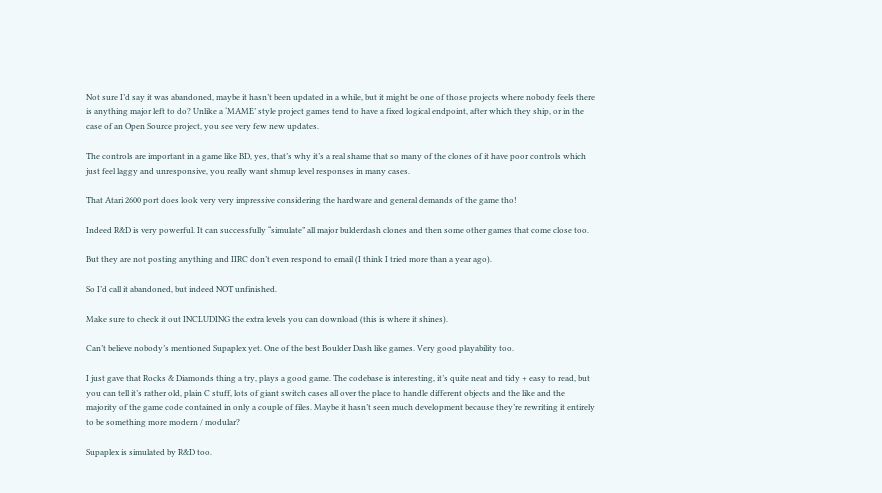Not sure I’d say it was abandoned, maybe it hasn’t been updated in a while, but it might be one of those projects where nobody feels there is anything major left to do? Unlike a ‘MAME’ style project games tend to have a fixed logical endpoint, after which they ship, or in the case of an Open Source project, you see very few new updates.

The controls are important in a game like BD, yes, that’s why it’s a real shame that so many of the clones of it have poor controls which just feel laggy and unresponsive, you really want shmup level responses in many cases.

That Atari 2600 port does look very very impressive considering the hardware and general demands of the game tho!

Indeed R&D is very powerful. It can successfully “simulate” all major bulderdash clones and then some other games that come close too.

But they are not posting anything and IIRC don’t even respond to email (I think I tried more than a year ago).

So I’d call it abandoned, but indeed NOT unfinished.

Make sure to check it out INCLUDING the extra levels you can download (this is where it shines).

Can’t believe nobody’s mentioned Supaplex yet. One of the best Boulder Dash like games. Very good playability too.

I just gave that Rocks & Diamonds thing a try, plays a good game. The codebase is interesting, it’s quite neat and tidy + easy to read, but you can tell it’s rather old, plain C stuff, lots of giant switch cases all over the place to handle different objects and the like and the majority of the game code contained in only a couple of files. Maybe it hasn’t seen much development because they’re rewriting it entirely to be something more modern / modular?

Supaplex is simulated by R&D too.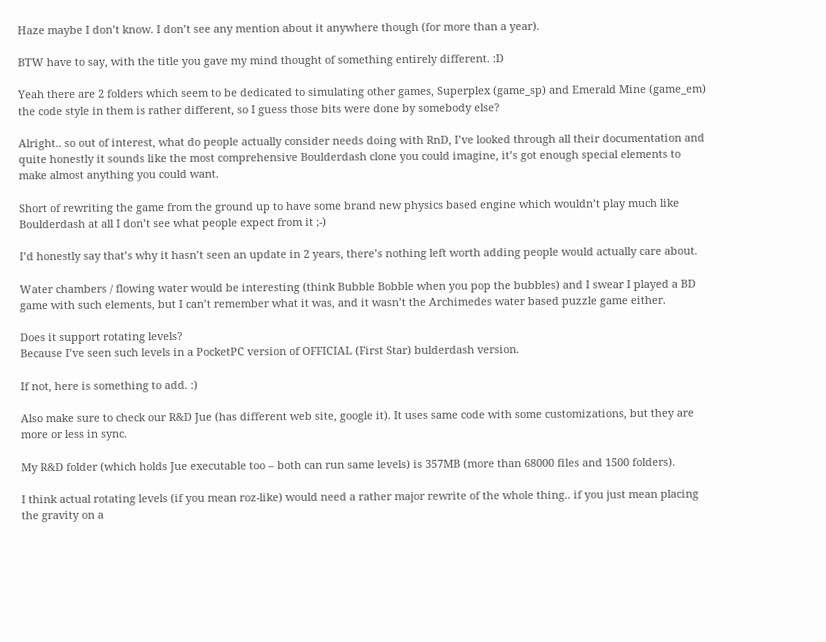Haze maybe I don’t know. I don’t see any mention about it anywhere though (for more than a year).

BTW have to say, with the title you gave my mind thought of something entirely different. :D

Yeah there are 2 folders which seem to be dedicated to simulating other games, Superplex (game_sp) and Emerald Mine (game_em) the code style in them is rather different, so I guess those bits were done by somebody else?

Alright.. so out of interest, what do people actually consider needs doing with RnD, I’ve looked through all their documentation and quite honestly it sounds like the most comprehensive Boulderdash clone you could imagine, it’s got enough special elements to make almost anything you could want.

Short of rewriting the game from the ground up to have some brand new physics based engine which wouldn’t play much like Boulderdash at all I don’t see what people expect from it ;-)

I’d honestly say that’s why it hasn’t seen an update in 2 years, there’s nothing left worth adding people would actually care about.

Water chambers / flowing water would be interesting (think Bubble Bobble when you pop the bubbles) and I swear I played a BD game with such elements, but I can’t remember what it was, and it wasn’t the Archimedes water based puzzle game either.

Does it support rotating levels?
Because I’ve seen such levels in a PocketPC version of OFFICIAL (First Star) bulderdash version.

If not, here is something to add. :)

Also make sure to check our R&D Jue (has different web site, google it). It uses same code with some customizations, but they are more or less in sync.

My R&D folder (which holds Jue executable too – both can run same levels) is 357MB (more than 68000 files and 1500 folders).

I think actual rotating levels (if you mean roz-like) would need a rather major rewrite of the whole thing.. if you just mean placing the gravity on a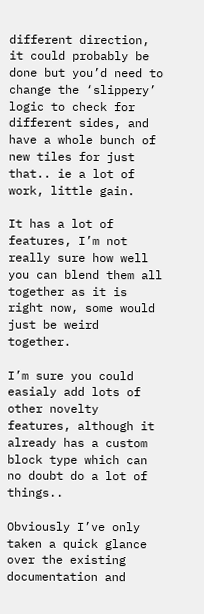different direction, it could probably be done but you’d need to change the ‘slippery’ logic to check for different sides, and have a whole bunch of new tiles for just that.. ie a lot of work, little gain.

It has a lot of features, I’m not really sure how well you can blend them all together as it is right now, some would just be weird together.

I’m sure you could easialy add lots of other novelty features, although it already has a custom block type which can no doubt do a lot of things..

Obviously I’ve only taken a quick glance over the existing documentation and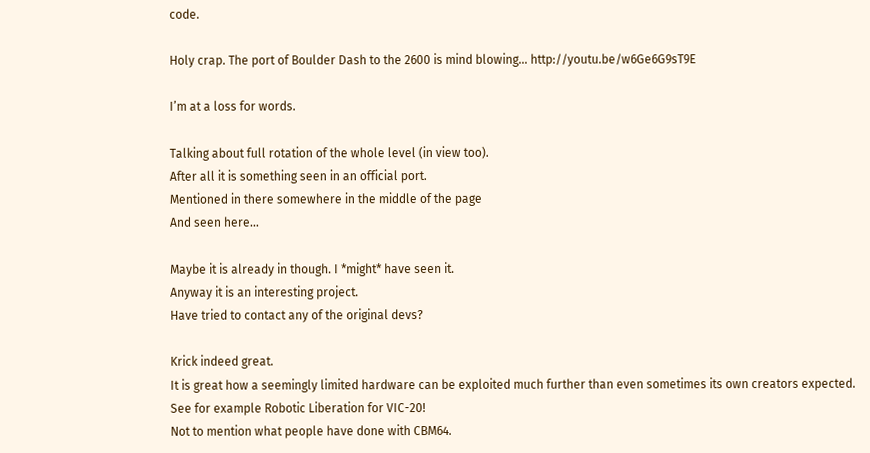code.

Holy crap. The port of Boulder Dash to the 2600 is mind blowing… http://youtu.be/w6Ge6G9sT9E

I’m at a loss for words.

Talking about full rotation of the whole level (in view too).
After all it is something seen in an official port.
Mentioned in there somewhere in the middle of the page
And seen here…

Maybe it is already in though. I *might* have seen it.
Anyway it is an interesting project.
Have tried to contact any of the original devs?

Krick indeed great.
It is great how a seemingly limited hardware can be exploited much further than even sometimes its own creators expected.
See for example Robotic Liberation for VIC-20!
Not to mention what people have done with CBM64.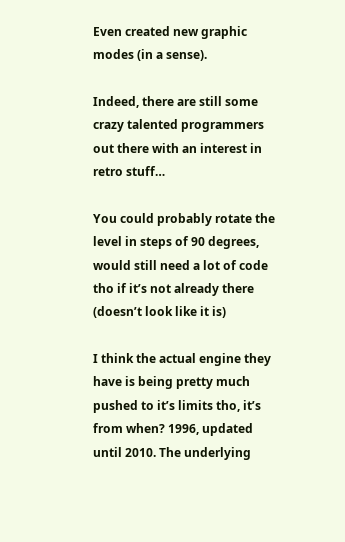Even created new graphic modes (in a sense).

Indeed, there are still some crazy talented programmers out there with an interest in retro stuff…

You could probably rotate the level in steps of 90 degrees, would still need a lot of code tho if it’s not already there (doesn’t look like it is)

I think the actual engine they have is being pretty much pushed to it’s limits tho, it’s from when? 1996, updated until 2010. The underlying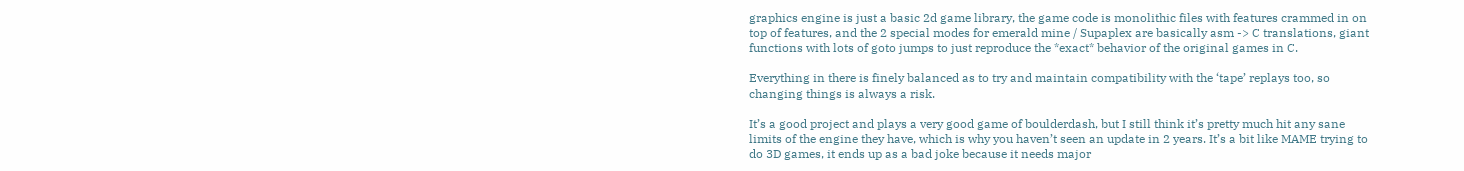graphics engine is just a basic 2d game library, the game code is monolithic files with features crammed in on top of features, and the 2 special modes for emerald mine / Supaplex are basically asm -> C translations, giant functions with lots of goto jumps to just reproduce the *exact* behavior of the original games in C.

Everything in there is finely balanced as to try and maintain compatibility with the ‘tape’ replays too, so changing things is always a risk.

It’s a good project and plays a very good game of boulderdash, but I still think it’s pretty much hit any sane limits of the engine they have, which is why you haven’t seen an update in 2 years. It’s a bit like MAME trying to do 3D games, it ends up as a bad joke because it needs major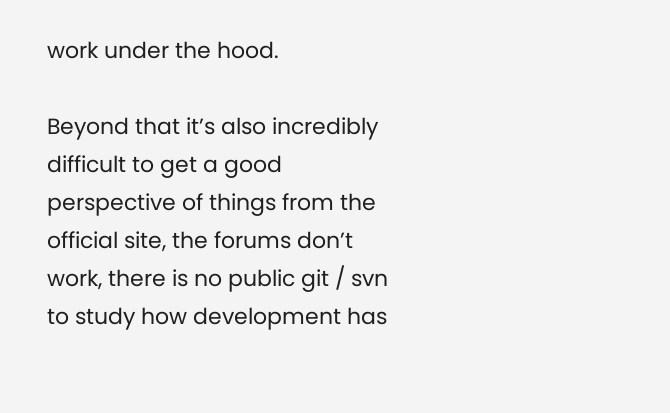work under the hood.

Beyond that it’s also incredibly difficult to get a good perspective of things from the official site, the forums don’t work, there is no public git / svn to study how development has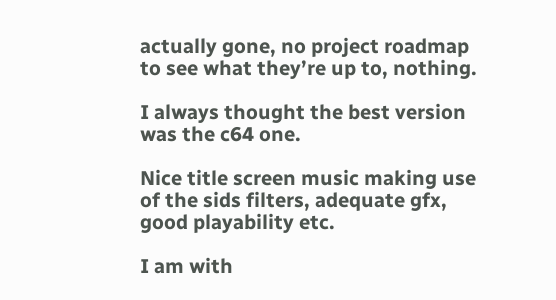actually gone, no project roadmap to see what they’re up to, nothing.

I always thought the best version was the c64 one.

Nice title screen music making use of the sids filters, adequate gfx, good playability etc.

I am with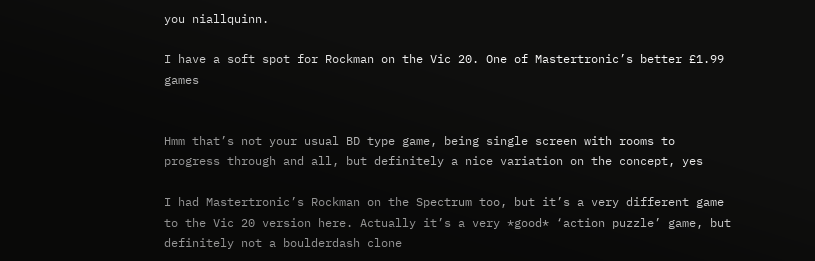you niallquinn.

I have a soft spot for Rockman on the Vic 20. One of Mastertronic’s better £1.99 games


Hmm that’s not your usual BD type game, being single screen with rooms to progress through and all, but definitely a nice variation on the concept, yes

I had Mastertronic’s Rockman on the Spectrum too, but it’s a very different game to the Vic 20 version here. Actually it’s a very *good* ‘action puzzle’ game, but definitely not a boulderdash clone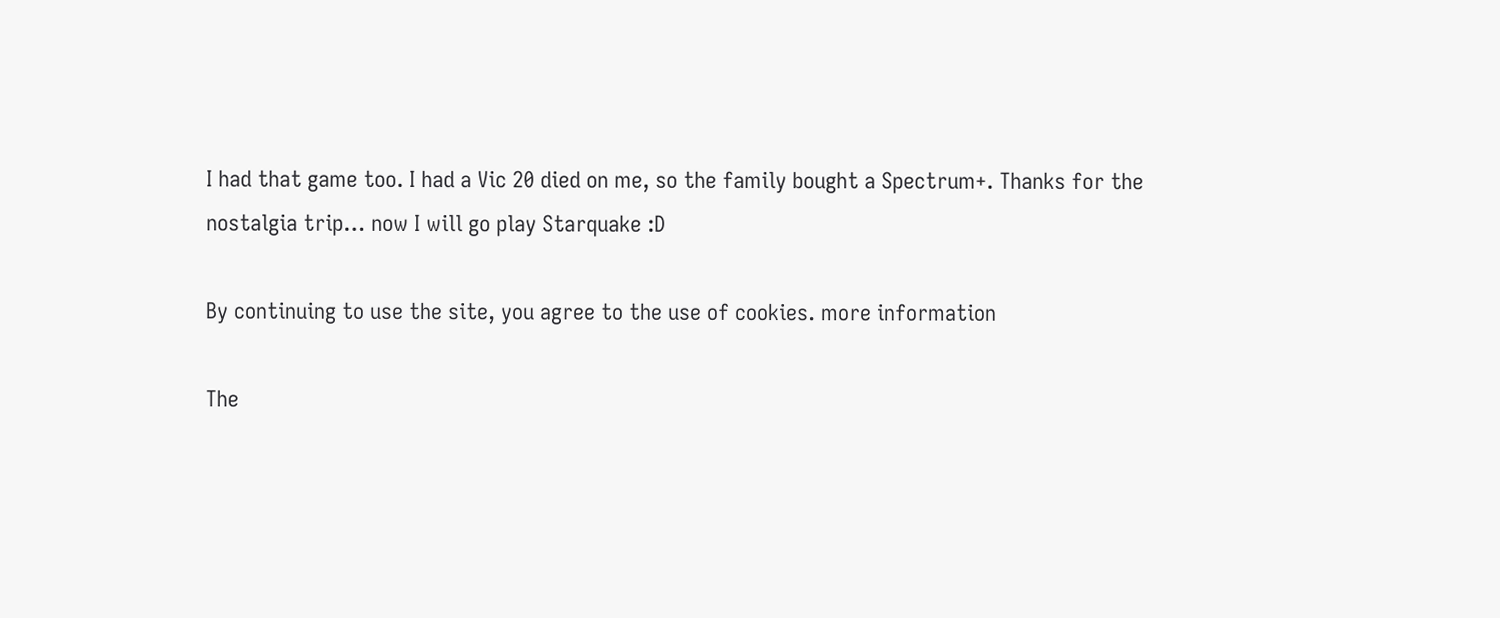I had that game too. I had a Vic 20 died on me, so the family bought a Spectrum+. Thanks for the nostalgia trip… now I will go play Starquake :D

By continuing to use the site, you agree to the use of cookies. more information

The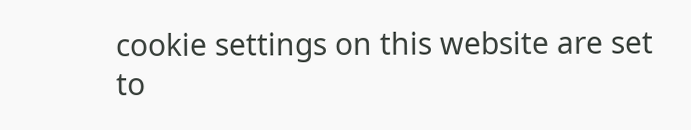cookie settings on this website are set to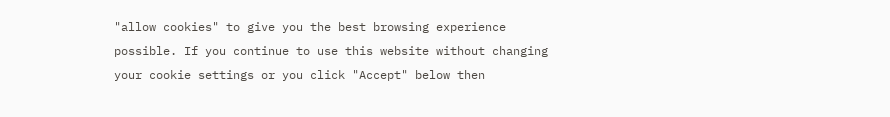"allow cookies" to give you the best browsing experience possible. If you continue to use this website without changing your cookie settings or you click "Accept" below then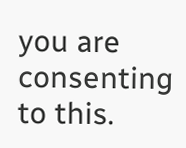you are consenting to this.